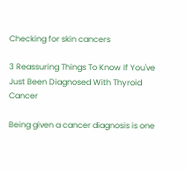Checking for skin cancers

3 Reassuring Things To Know If You've Just Been Diagnosed With Thyroid Cancer

Being given a cancer diagnosis is one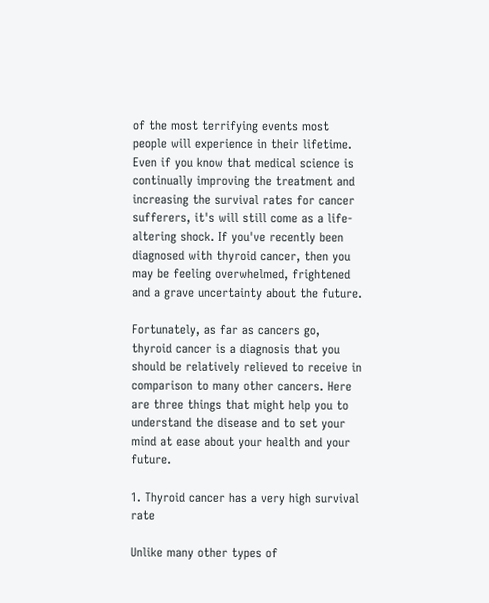of the most terrifying events most people will experience in their lifetime. Even if you know that medical science is continually improving the treatment and increasing the survival rates for cancer sufferers, it's will still come as a life-altering shock. If you've recently been diagnosed with thyroid cancer, then you may be feeling overwhelmed, frightened and a grave uncertainty about the future.

Fortunately, as far as cancers go, thyroid cancer is a diagnosis that you should be relatively relieved to receive in comparison to many other cancers. Here are three things that might help you to understand the disease and to set your mind at ease about your health and your future.

1. Thyroid cancer has a very high survival rate

Unlike many other types of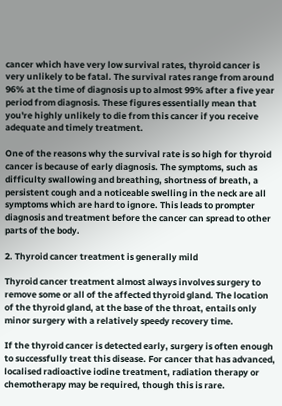cancer which have very low survival rates, thyroid cancer is very unlikely to be fatal. The survival rates range from around 96% at the time of diagnosis up to almost 99% after a five year period from diagnosis. These figures essentially mean that you're highly unlikely to die from this cancer if you receive adequate and timely treatment.

One of the reasons why the survival rate is so high for thyroid cancer is because of early diagnosis. The symptoms, such as difficulty swallowing and breathing, shortness of breath, a persistent cough and a noticeable swelling in the neck are all symptoms which are hard to ignore. This leads to prompter diagnosis and treatment before the cancer can spread to other parts of the body.

2. Thyroid cancer treatment is generally mild

Thyroid cancer treatment almost always involves surgery to remove some or all of the affected thyroid gland. The location of the thyroid gland, at the base of the throat, entails only minor surgery with a relatively speedy recovery time.

If the thyroid cancer is detected early, surgery is often enough to successfully treat this disease. For cancer that has advanced, localised radioactive iodine treatment, radiation therapy or chemotherapy may be required, though this is rare.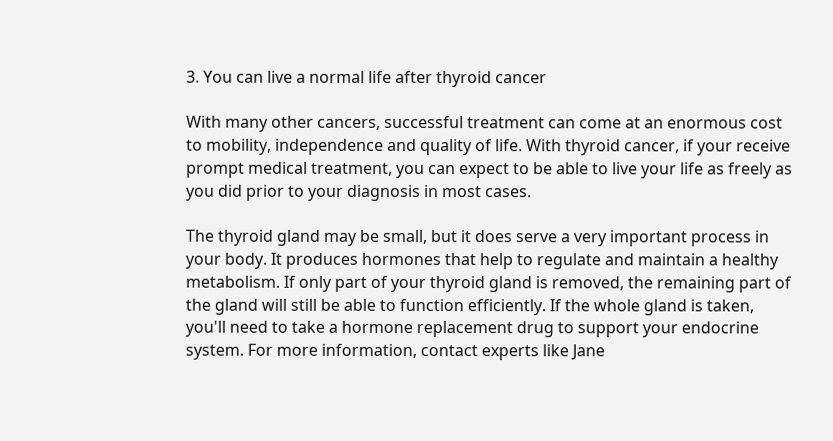3. You can live a normal life after thyroid cancer

With many other cancers, successful treatment can come at an enormous cost to mobility, independence and quality of life. With thyroid cancer, if your receive prompt medical treatment, you can expect to be able to live your life as freely as you did prior to your diagnosis in most cases.

The thyroid gland may be small, but it does serve a very important process in your body. It produces hormones that help to regulate and maintain a healthy metabolism. If only part of your thyroid gland is removed, the remaining part of the gland will still be able to function efficiently. If the whole gland is taken, you'll need to take a hormone replacement drug to support your endocrine system. For more information, contact experts like Jane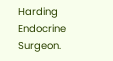Harding Endocrine Surgeon.